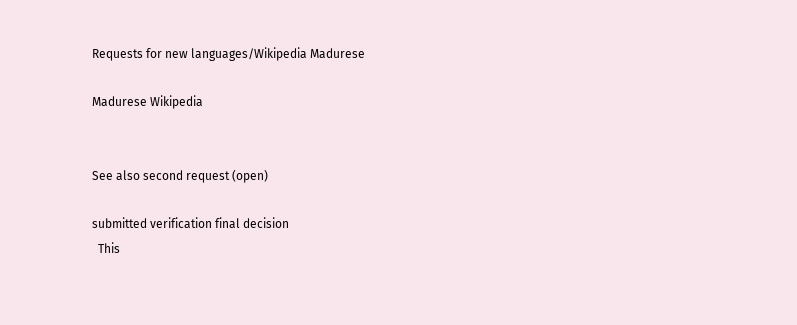Requests for new languages/Wikipedia Madurese

Madurese Wikipedia


See also second request (open)

submitted verification final decision
  This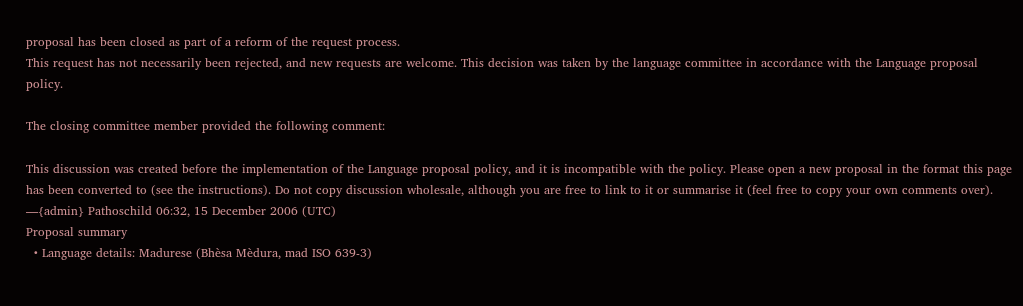proposal has been closed as part of a reform of the request process.
This request has not necessarily been rejected, and new requests are welcome. This decision was taken by the language committee in accordance with the Language proposal policy.

The closing committee member provided the following comment:

This discussion was created before the implementation of the Language proposal policy, and it is incompatible with the policy. Please open a new proposal in the format this page has been converted to (see the instructions). Do not copy discussion wholesale, although you are free to link to it or summarise it (feel free to copy your own comments over). —{admin} Pathoschild 06:32, 15 December 2006 (UTC)
Proposal summary
  • Language details: Madurese (Bhèsa Mèdura, mad ISO 639-3)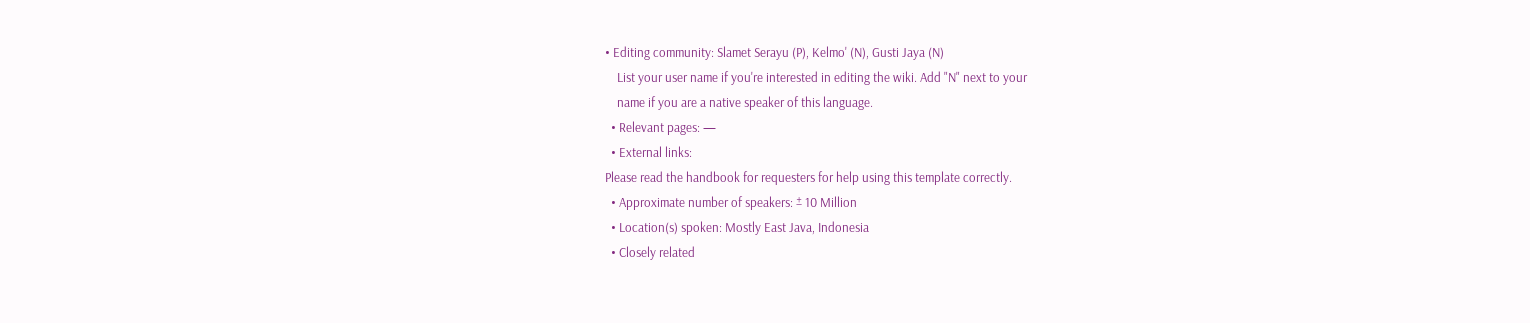• Editing community: Slamet Serayu (P), Kelmo' (N), Gusti Jaya (N)
    List your user name if you're interested in editing the wiki. Add "N" next to your
    name if you are a native speaker of this language.
  • Relevant pages: —
  • External links:
Please read the handbook for requesters for help using this template correctly.
  • Approximate number of speakers: ± 10 Million
  • Location(s) spoken: Mostly East Java, Indonesia
  • Closely related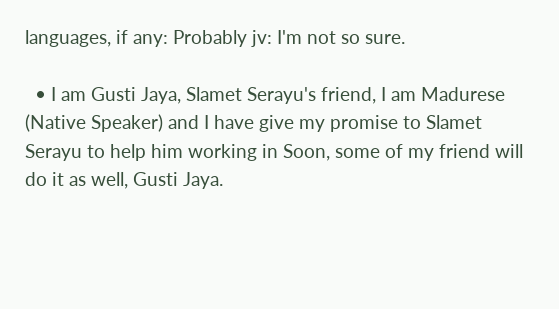languages, if any: Probably jv: I'm not so sure.

  • I am Gusti Jaya, Slamet Serayu's friend, I am Madurese (Native Speaker) and I have give my promise to Slamet Serayu to help him working in Soon, some of my friend will do it as well, Gusti Jaya.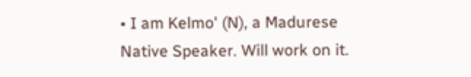• I am Kelmo' (N), a Madurese Native Speaker. Will work on it.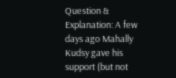Question & Explanation: A few days ago Mahally Kudsy gave his support (but not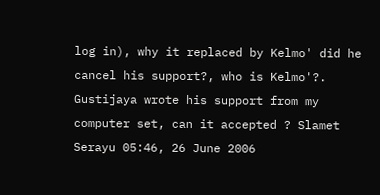log in), why it replaced by Kelmo' did he cancel his support?, who is Kelmo'?. Gustijaya wrote his support from my computer set, can it accepted ? Slamet Serayu 05:46, 26 June 2006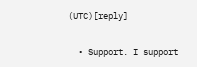(UTC)[reply]

  • Support. I support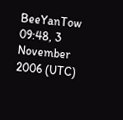BeeYanTow  09:48, 3 November 2006 (UTC)